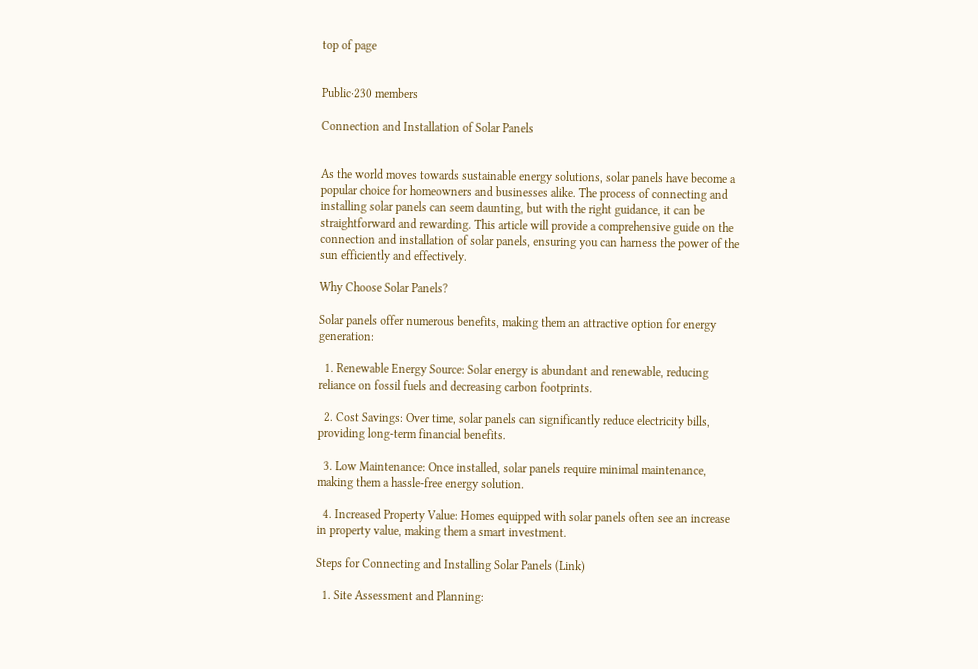top of page


Public·230 members

Connection and Installation of Solar Panels


As the world moves towards sustainable energy solutions, solar panels have become a popular choice for homeowners and businesses alike. The process of connecting and installing solar panels can seem daunting, but with the right guidance, it can be straightforward and rewarding. This article will provide a comprehensive guide on the connection and installation of solar panels, ensuring you can harness the power of the sun efficiently and effectively.

Why Choose Solar Panels?

Solar panels offer numerous benefits, making them an attractive option for energy generation:

  1. Renewable Energy Source: Solar energy is abundant and renewable, reducing reliance on fossil fuels and decreasing carbon footprints.

  2. Cost Savings: Over time, solar panels can significantly reduce electricity bills, providing long-term financial benefits.

  3. Low Maintenance: Once installed, solar panels require minimal maintenance, making them a hassle-free energy solution.

  4. Increased Property Value: Homes equipped with solar panels often see an increase in property value, making them a smart investment.

Steps for Connecting and Installing Solar Panels (Link)

  1. Site Assessment and Planning: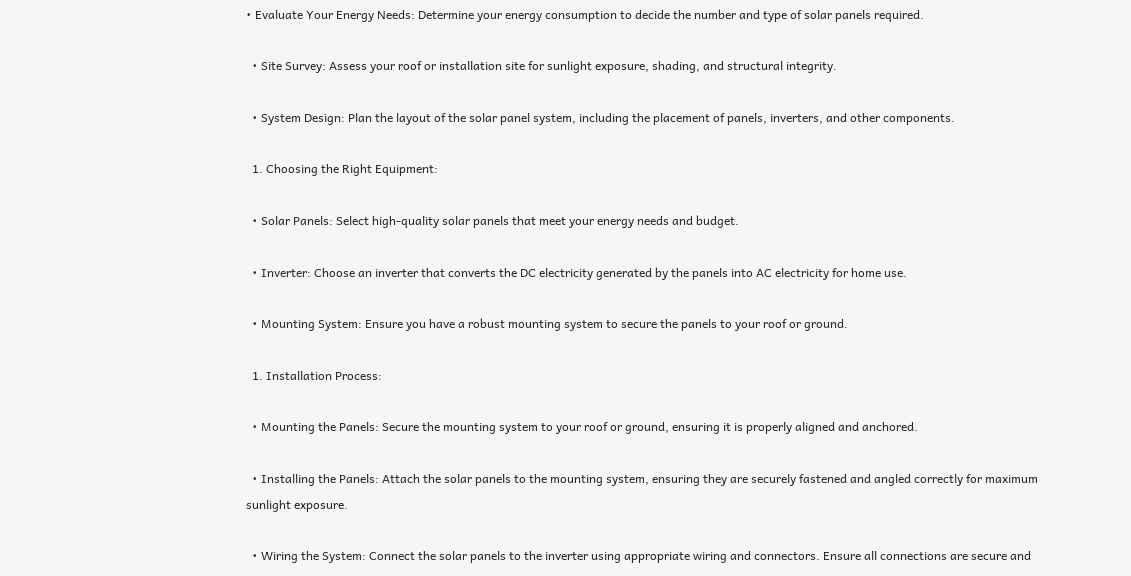• Evaluate Your Energy Needs: Determine your energy consumption to decide the number and type of solar panels required.

  • Site Survey: Assess your roof or installation site for sunlight exposure, shading, and structural integrity.

  • System Design: Plan the layout of the solar panel system, including the placement of panels, inverters, and other components.

  1. Choosing the Right Equipment:

  • Solar Panels: Select high-quality solar panels that meet your energy needs and budget.

  • Inverter: Choose an inverter that converts the DC electricity generated by the panels into AC electricity for home use.

  • Mounting System: Ensure you have a robust mounting system to secure the panels to your roof or ground.

  1. Installation Process:

  • Mounting the Panels: Secure the mounting system to your roof or ground, ensuring it is properly aligned and anchored.

  • Installing the Panels: Attach the solar panels to the mounting system, ensuring they are securely fastened and angled correctly for maximum sunlight exposure.

  • Wiring the System: Connect the solar panels to the inverter using appropriate wiring and connectors. Ensure all connections are secure and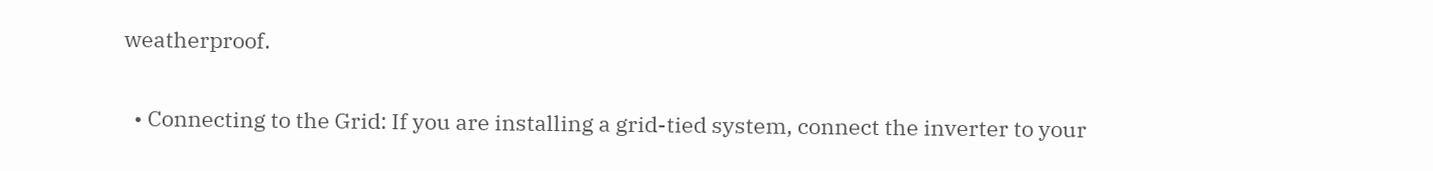weatherproof.

  • Connecting to the Grid: If you are installing a grid-tied system, connect the inverter to your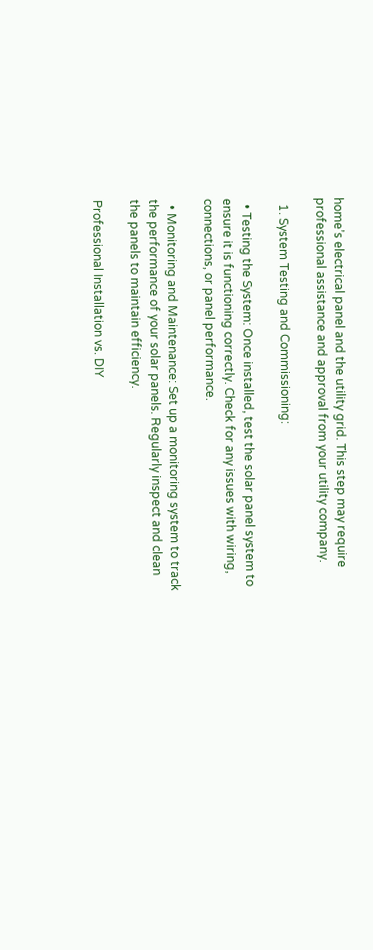home’s electrical panel and the utility grid. This step may require professional assistance and approval from your utility company.

  1. System Testing and Commissioning:

  • Testing the System: Once installed, test the solar panel system to ensure it is functioning correctly. Check for any issues with wiring, connections, or panel performance.

  • Monitoring and Maintenance: Set up a monitoring system to track the performance of your solar panels. Regularly inspect and clean the panels to maintain efficiency.

Professional Installation vs. DIY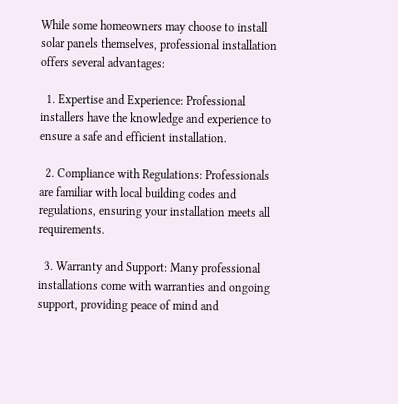While some homeowners may choose to install solar panels themselves, professional installation offers several advantages:

  1. Expertise and Experience: Professional installers have the knowledge and experience to ensure a safe and efficient installation.

  2. Compliance with Regulations: Professionals are familiar with local building codes and regulations, ensuring your installation meets all requirements.

  3. Warranty and Support: Many professional installations come with warranties and ongoing support, providing peace of mind and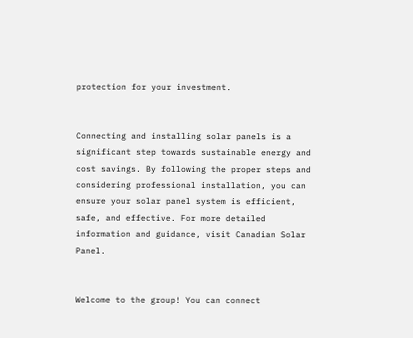protection for your investment.


Connecting and installing solar panels is a significant step towards sustainable energy and cost savings. By following the proper steps and considering professional installation, you can ensure your solar panel system is efficient, safe, and effective. For more detailed information and guidance, visit Canadian Solar Panel.


Welcome to the group! You can connect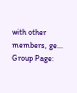with other members, ge...
Group Page: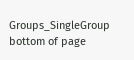Groups_SingleGroup
bottom of page